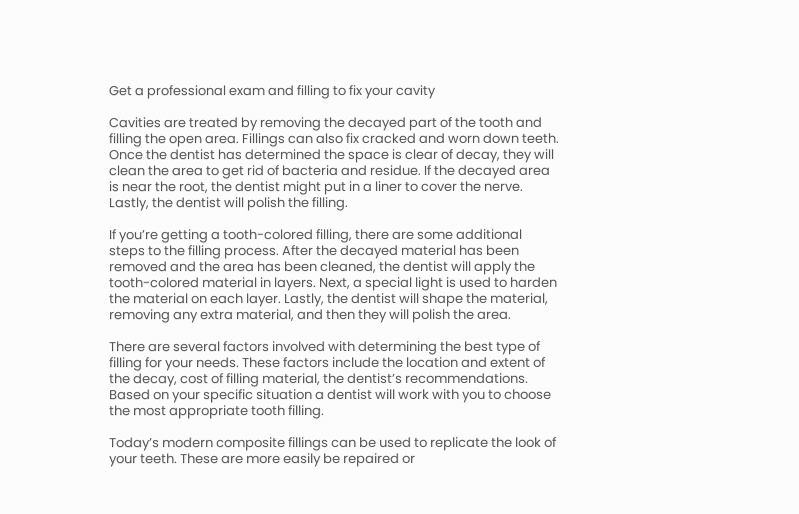Get a professional exam and filling to fix your cavity

Cavities are treated by removing the decayed part of the tooth and filling the open area. Fillings can also fix cracked and worn down teeth. Once the dentist has determined the space is clear of decay, they will clean the area to get rid of bacteria and residue. If the decayed area is near the root, the dentist might put in a liner to cover the nerve. Lastly, the dentist will polish the filling.

If you’re getting a tooth-colored filling, there are some additional steps to the filling process. After the decayed material has been removed and the area has been cleaned, the dentist will apply the tooth-colored material in layers. Next, a special light is used to harden the material on each layer. Lastly, the dentist will shape the material, removing any extra material, and then they will polish the area.

There are several factors involved with determining the best type of filling for your needs. These factors include the location and extent of the decay, cost of filling material, the dentist’s recommendations. Based on your specific situation a dentist will work with you to choose the most appropriate tooth filling.

Today’s modern composite fillings can be used to replicate the look of your teeth. These are more easily be repaired or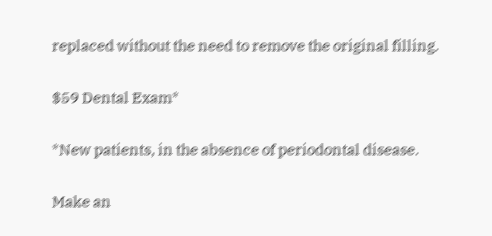replaced without the need to remove the original filling.

$59 Dental Exam*

*New patients, in the absence of periodontal disease.

Make an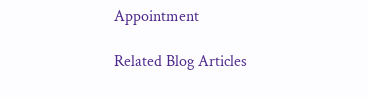Appointment

Related Blog Articles